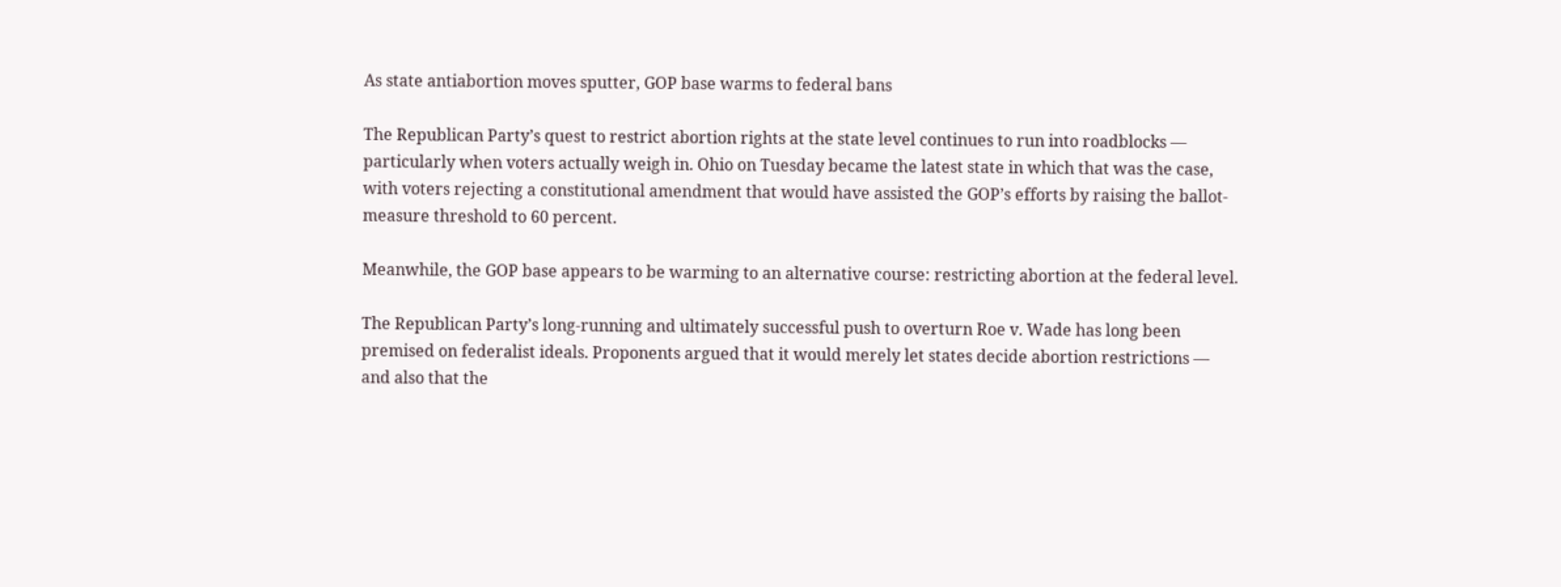As state antiabortion moves sputter, GOP base warms to federal bans

The Republican Party’s quest to restrict abortion rights at the state level continues to run into roadblocks — particularly when voters actually weigh in. Ohio on Tuesday became the latest state in which that was the case, with voters rejecting a constitutional amendment that would have assisted the GOP’s efforts by raising the ballot-measure threshold to 60 percent.

Meanwhile, the GOP base appears to be warming to an alternative course: restricting abortion at the federal level.

The Republican Party’s long-running and ultimately successful push to overturn Roe v. Wade has long been premised on federalist ideals. Proponents argued that it would merely let states decide abortion restrictions — and also that the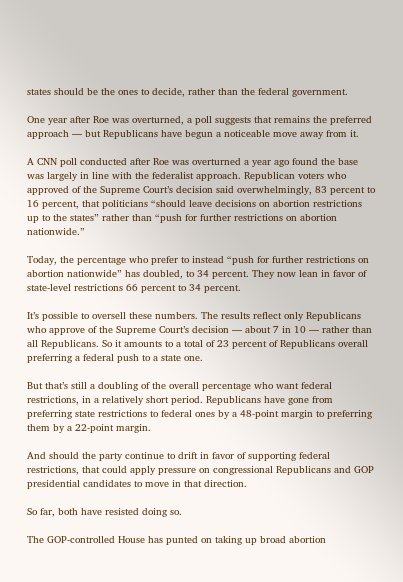states should be the ones to decide, rather than the federal government.

One year after Roe was overturned, a poll suggests that remains the preferred approach — but Republicans have begun a noticeable move away from it.

A CNN poll conducted after Roe was overturned a year ago found the base was largely in line with the federalist approach. Republican voters who approved of the Supreme Court’s decision said overwhelmingly, 83 percent to 16 percent, that politicians “should leave decisions on abortion restrictions up to the states” rather than “push for further restrictions on abortion nationwide.”

Today, the percentage who prefer to instead “push for further restrictions on abortion nationwide” has doubled, to 34 percent. They now lean in favor of state-level restrictions 66 percent to 34 percent.

It’s possible to oversell these numbers. The results reflect only Republicans who approve of the Supreme Court’s decision — about 7 in 10 — rather than all Republicans. So it amounts to a total of 23 percent of Republicans overall preferring a federal push to a state one.

But that’s still a doubling of the overall percentage who want federal restrictions, in a relatively short period. Republicans have gone from preferring state restrictions to federal ones by a 48-point margin to preferring them by a 22-point margin.

And should the party continue to drift in favor of supporting federal restrictions, that could apply pressure on congressional Republicans and GOP presidential candidates to move in that direction.

So far, both have resisted doing so.

The GOP-controlled House has punted on taking up broad abortion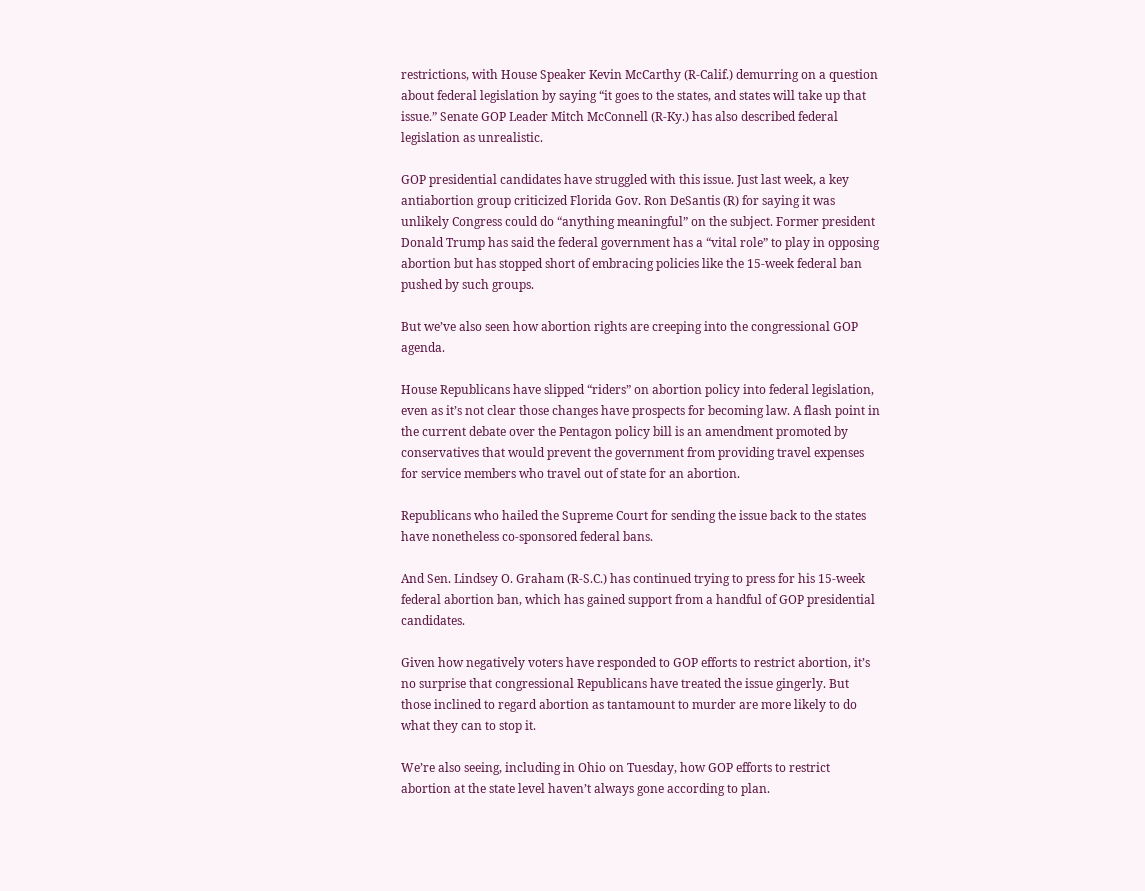restrictions, with House Speaker Kevin McCarthy (R-Calif.) demurring on a question about federal legislation by saying “it goes to the states, and states will take up that issue.” Senate GOP Leader Mitch McConnell (R-Ky.) has also described federal legislation as unrealistic.

GOP presidential candidates have struggled with this issue. Just last week, a key antiabortion group criticized Florida Gov. Ron DeSantis (R) for saying it was unlikely Congress could do “anything meaningful” on the subject. Former president Donald Trump has said the federal government has a “vital role” to play in opposing abortion but has stopped short of embracing policies like the 15-week federal ban pushed by such groups.

But we’ve also seen how abortion rights are creeping into the congressional GOP agenda.

House Republicans have slipped “riders” on abortion policy into federal legislation, even as it’s not clear those changes have prospects for becoming law. A flash point in the current debate over the Pentagon policy bill is an amendment promoted by conservatives that would prevent the government from providing travel expenses for service members who travel out of state for an abortion.

Republicans who hailed the Supreme Court for sending the issue back to the states have nonetheless co-sponsored federal bans.

And Sen. Lindsey O. Graham (R-S.C.) has continued trying to press for his 15-week federal abortion ban, which has gained support from a handful of GOP presidential candidates.

Given how negatively voters have responded to GOP efforts to restrict abortion, it’s no surprise that congressional Republicans have treated the issue gingerly. But those inclined to regard abortion as tantamount to murder are more likely to do what they can to stop it.

We’re also seeing, including in Ohio on Tuesday, how GOP efforts to restrict abortion at the state level haven’t always gone according to plan.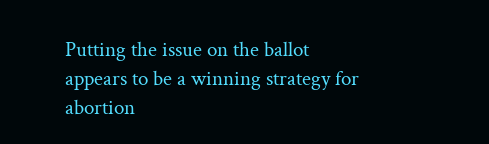Putting the issue on the ballot appears to be a winning strategy for abortion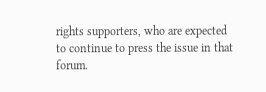rights supporters, who are expected to continue to press the issue in that forum.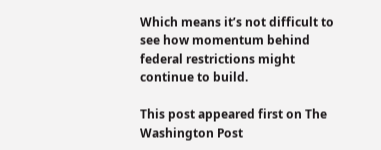Which means it’s not difficult to see how momentum behind federal restrictions might continue to build.

This post appeared first on The Washington Post